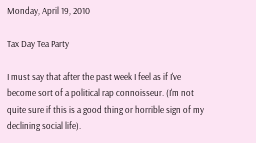Monday, April 19, 2010

Tax Day Tea Party

I must say that after the past week I feel as if I've become sort of a political rap connoisseur. (I'm not quite sure if this is a good thing or horrible sign of my declining social life).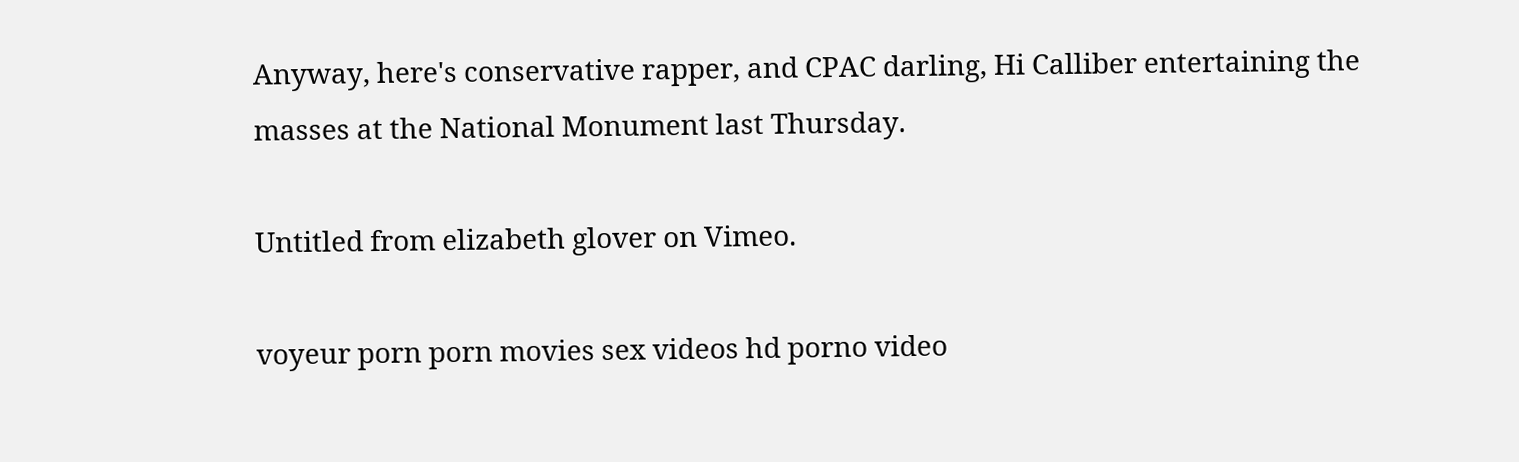Anyway, here's conservative rapper, and CPAC darling, Hi Calliber entertaining the masses at the National Monument last Thursday.

Untitled from elizabeth glover on Vimeo.

voyeur porn porn movies sex videos hd porno video